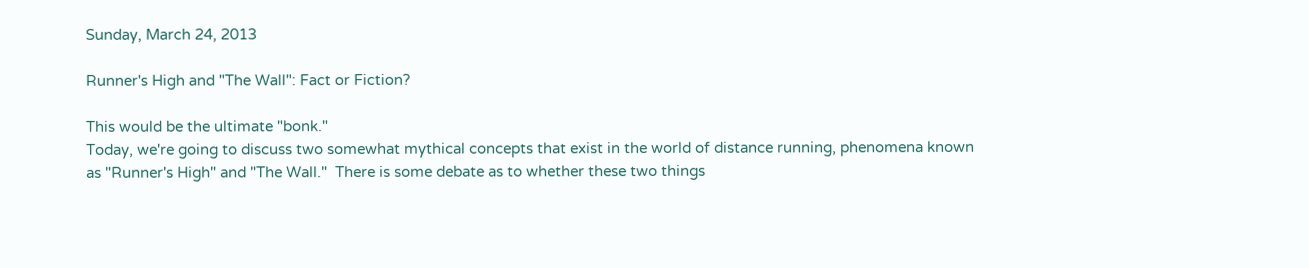Sunday, March 24, 2013

Runner's High and "The Wall": Fact or Fiction?

This would be the ultimate "bonk."
Today, we're going to discuss two somewhat mythical concepts that exist in the world of distance running, phenomena known as "Runner's High" and "The Wall."  There is some debate as to whether these two things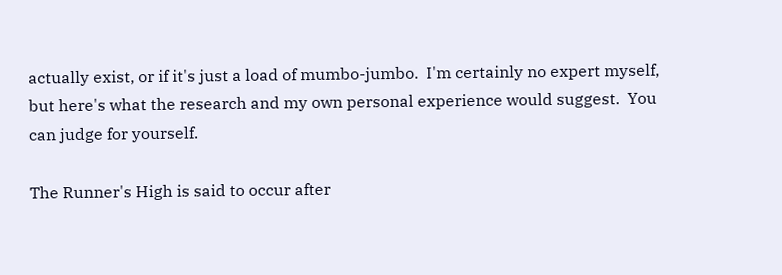actually exist, or if it's just a load of mumbo-jumbo.  I'm certainly no expert myself, but here's what the research and my own personal experience would suggest.  You can judge for yourself.

The Runner's High is said to occur after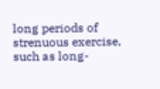long periods of strenuous exercise, such as long-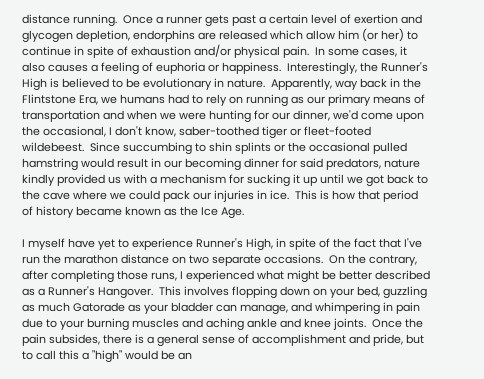distance running.  Once a runner gets past a certain level of exertion and glycogen depletion, endorphins are released which allow him (or her) to continue in spite of exhaustion and/or physical pain.  In some cases, it also causes a feeling of euphoria or happiness.  Interestingly, the Runner's High is believed to be evolutionary in nature.  Apparently, way back in the Flintstone Era, we humans had to rely on running as our primary means of transportation and when we were hunting for our dinner, we'd come upon the occasional, I don't know, saber-toothed tiger or fleet-footed wildebeest.  Since succumbing to shin splints or the occasional pulled hamstring would result in our becoming dinner for said predators, nature kindly provided us with a mechanism for sucking it up until we got back to the cave where we could pack our injuries in ice.  This is how that period of history became known as the Ice Age.

I myself have yet to experience Runner's High, in spite of the fact that I've run the marathon distance on two separate occasions.  On the contrary, after completing those runs, I experienced what might be better described as a Runner's Hangover.  This involves flopping down on your bed, guzzling as much Gatorade as your bladder can manage, and whimpering in pain due to your burning muscles and aching ankle and knee joints.  Once the pain subsides, there is a general sense of accomplishment and pride, but to call this a "high" would be an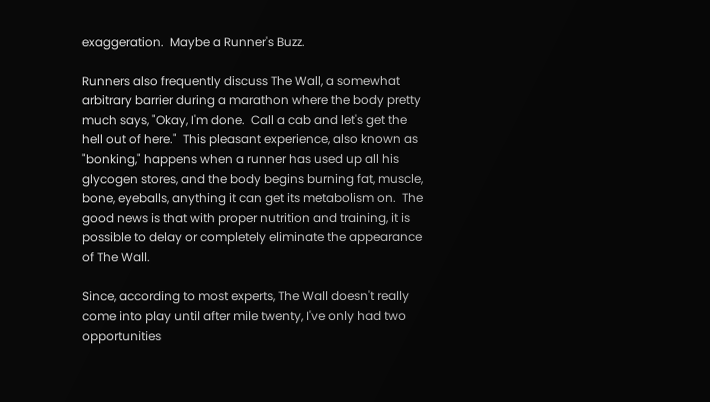exaggeration.  Maybe a Runner's Buzz.

Runners also frequently discuss The Wall, a somewhat arbitrary barrier during a marathon where the body pretty much says, "Okay, I'm done.  Call a cab and let's get the hell out of here."  This pleasant experience, also known as "bonking," happens when a runner has used up all his glycogen stores, and the body begins burning fat, muscle, bone, eyeballs, anything it can get its metabolism on.  The good news is that with proper nutrition and training, it is possible to delay or completely eliminate the appearance of The Wall.

Since, according to most experts, The Wall doesn't really come into play until after mile twenty, I've only had two opportunities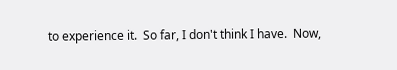to experience it.  So far, I don't think I have.  Now,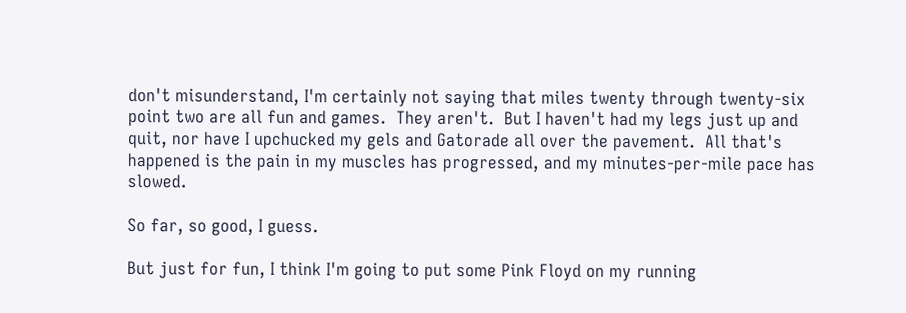don't misunderstand, I'm certainly not saying that miles twenty through twenty-six point two are all fun and games.  They aren't.  But I haven't had my legs just up and quit, nor have I upchucked my gels and Gatorade all over the pavement.  All that's happened is the pain in my muscles has progressed, and my minutes-per-mile pace has slowed.

So far, so good, I guess.

But just for fun, I think I'm going to put some Pink Floyd on my running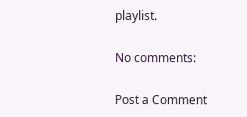playlist.

No comments:

Post a Comment